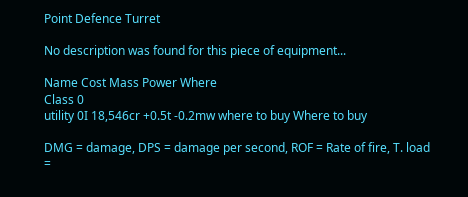Point Defence Turret

No description was found for this piece of equipment...

Name Cost Mass Power Where
Class 0
utility 0I 18,546cr +0.5t -0.2mw where to buy Where to buy

DMG = damage, DPS = damage per second, ROF = Rate of fire, T. load =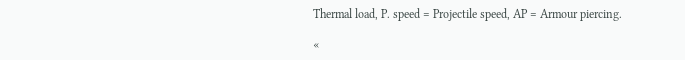Thermal load, P. speed = Projectile speed, AP = Armour piercing.

«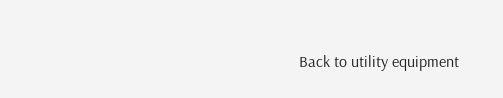Back to utility equipment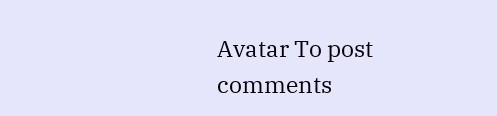Avatar To post comments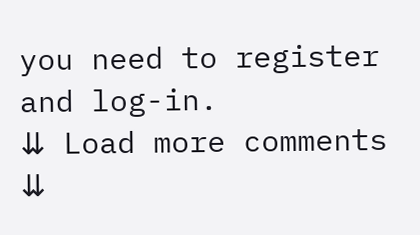you need to register and log-in.
⇊ Load more comments ⇊